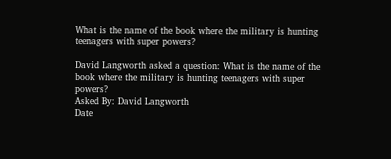What is the name of the book where the military is hunting teenagers with super powers?

David Langworth asked a question: What is the name of the book where the military is hunting teenagers with super powers?
Asked By: David Langworth
Date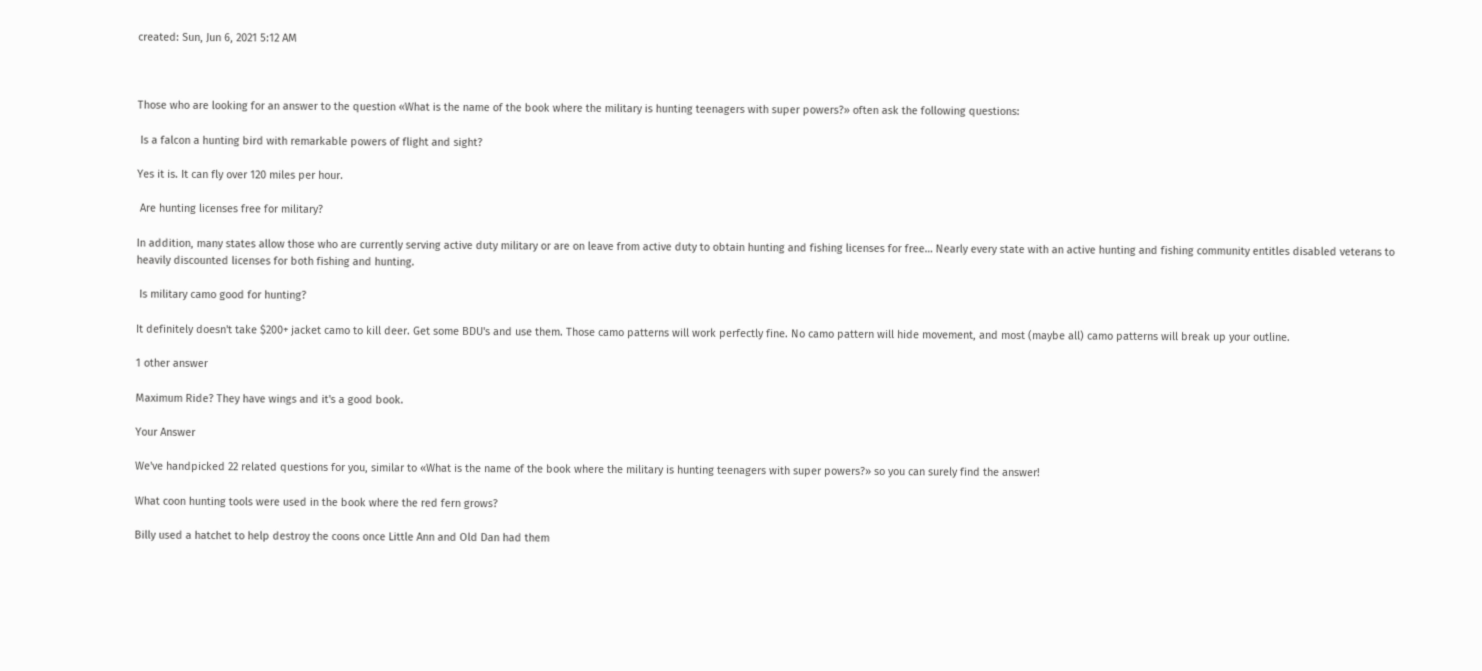created: Sun, Jun 6, 2021 5:12 AM



Those who are looking for an answer to the question «What is the name of the book where the military is hunting teenagers with super powers?» often ask the following questions:

 Is a falcon a hunting bird with remarkable powers of flight and sight?

Yes it is. It can fly over 120 miles per hour.

 Are hunting licenses free for military?

In addition, many states allow those who are currently serving active duty military or are on leave from active duty to obtain hunting and fishing licenses for free… Nearly every state with an active hunting and fishing community entitles disabled veterans to heavily discounted licenses for both fishing and hunting.

 Is military camo good for hunting?

It definitely doesn't take $200+ jacket camo to kill deer. Get some BDU's and use them. Those camo patterns will work perfectly fine. No camo pattern will hide movement, and most (maybe all) camo patterns will break up your outline.

1 other answer

Maximum Ride? They have wings and it's a good book.

Your Answer

We've handpicked 22 related questions for you, similar to «What is the name of the book where the military is hunting teenagers with super powers?» so you can surely find the answer!

What coon hunting tools were used in the book where the red fern grows?

Billy used a hatchet to help destroy the coons once Little Ann and Old Dan had them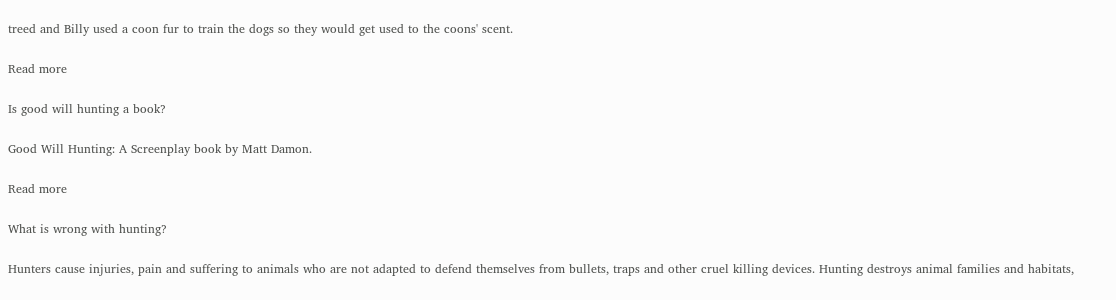treed and Billy used a coon fur to train the dogs so they would get used to the coons' scent.

Read more

Is good will hunting a book?

Good Will Hunting: A Screenplay book by Matt Damon.

Read more

What is wrong with hunting?

Hunters cause injuries, pain and suffering to animals who are not adapted to defend themselves from bullets, traps and other cruel killing devices. Hunting destroys animal families and habitats,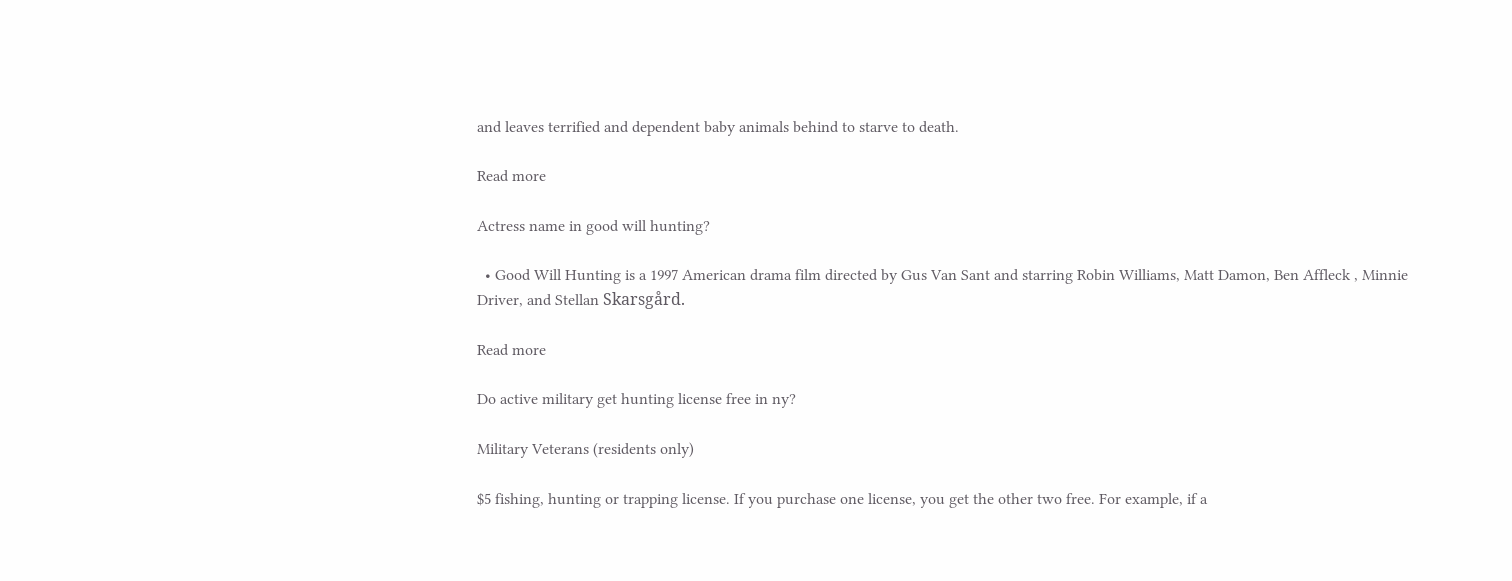and leaves terrified and dependent baby animals behind to starve to death.

Read more

Actress name in good will hunting?

  • Good Will Hunting is a 1997 American drama film directed by Gus Van Sant and starring Robin Williams, Matt Damon, Ben Affleck , Minnie Driver, and Stellan Skarsgård.

Read more

Do active military get hunting license free in ny?

Military Veterans (residents only)

$5 fishing, hunting or trapping license. If you purchase one license, you get the other two free. For example, if a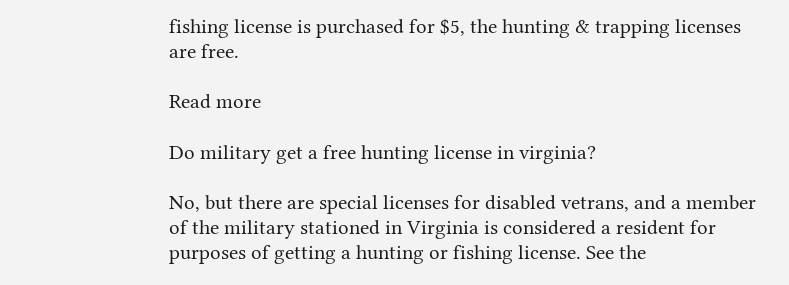fishing license is purchased for $5, the hunting & trapping licenses are free.

Read more

Do military get a free hunting license in virginia?

No, but there are special licenses for disabled vetrans, and a member of the military stationed in Virginia is considered a resident for purposes of getting a hunting or fishing license. See the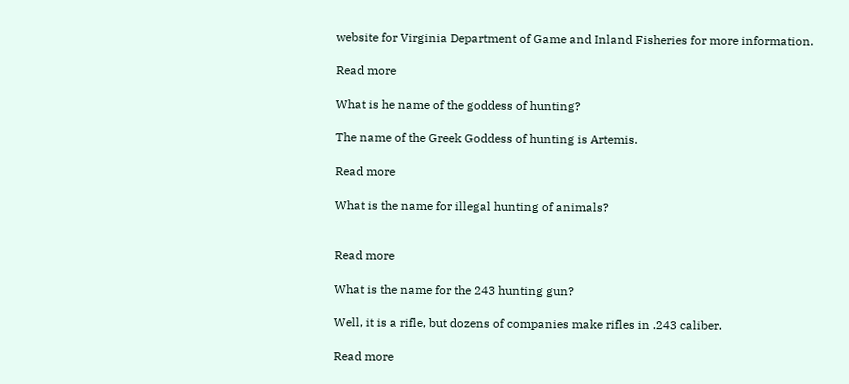website for Virginia Department of Game and Inland Fisheries for more information.

Read more

What is he name of the goddess of hunting?

The name of the Greek Goddess of hunting is Artemis.

Read more

What is the name for illegal hunting of animals?


Read more

What is the name for the 243 hunting gun?

Well, it is a rifle, but dozens of companies make rifles in .243 caliber.

Read more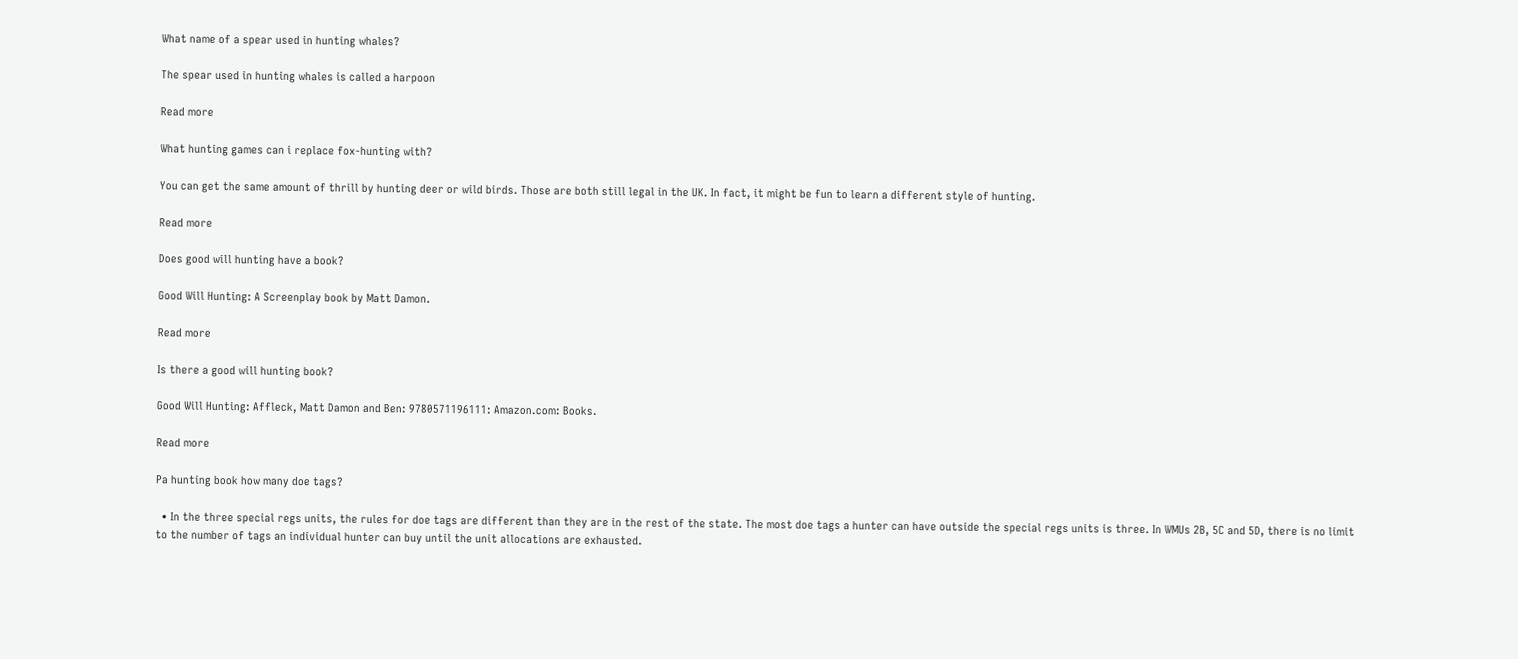What name of a spear used in hunting whales?

The spear used in hunting whales is called a harpoon

Read more

What hunting games can i replace fox-hunting with?

You can get the same amount of thrill by hunting deer or wild birds. Those are both still legal in the UK. In fact, it might be fun to learn a different style of hunting.

Read more

Does good will hunting have a book?

Good Will Hunting: A Screenplay book by Matt Damon.

Read more

Is there a good will hunting book?

Good Will Hunting: Affleck, Matt Damon and Ben: 9780571196111: Amazon.com: Books.

Read more

Pa hunting book how many doe tags?

  • In the three special regs units, the rules for doe tags are different than they are in the rest of the state. The most doe tags a hunter can have outside the special regs units is three. In WMUs 2B, 5C and 5D, there is no limit to the number of tags an individual hunter can buy until the unit allocations are exhausted.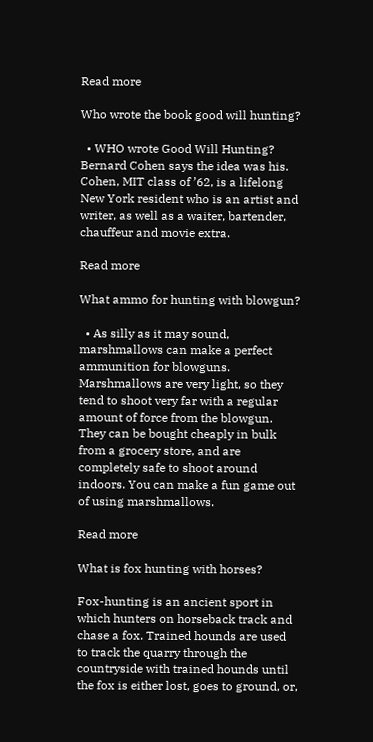Read more

Who wrote the book good will hunting?

  • WHO wrote Good Will Hunting? Bernard Cohen says the idea was his. Cohen, MIT class of ’62, is a lifelong New York resident who is an artist and writer, as well as a waiter, bartender, chauffeur and movie extra.

Read more

What ammo for hunting with blowgun?

  • As silly as it may sound, marshmallows can make a perfect ammunition for blowguns. Marshmallows are very light, so they tend to shoot very far with a regular amount of force from the blowgun. They can be bought cheaply in bulk from a grocery store, and are completely safe to shoot around indoors. You can make a fun game out of using marshmallows.

Read more

What is fox hunting with horses?

Fox-hunting is an ancient sport in which hunters on horseback track and chase a fox. Trained hounds are used to track the quarry through the countryside with trained hounds until the fox is either lost, goes to ground, or,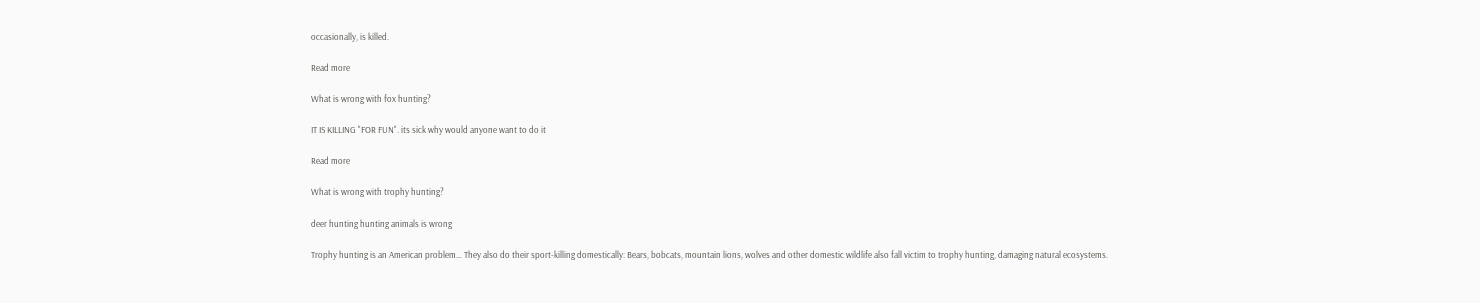occasionally, is killed.

Read more

What is wrong with fox hunting?

IT IS KILLING "FOR FUN". its sick why would anyone want to do it

Read more

What is wrong with trophy hunting?

deer hunting hunting animals is wrong

Trophy hunting is an American problem… They also do their sport-killing domestically: Bears, bobcats, mountain lions, wolves and other domestic wildlife also fall victim to trophy hunting, damaging natural ecosystems.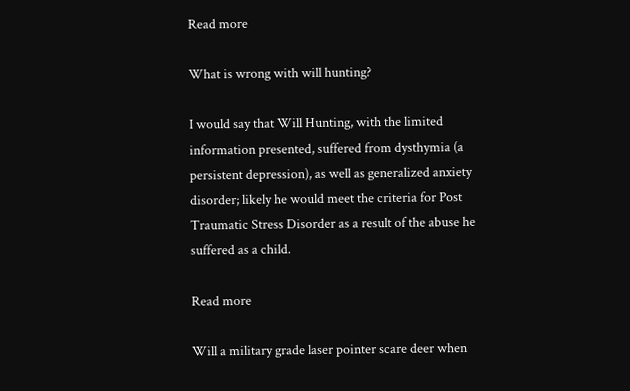Read more

What is wrong with will hunting?

I would say that Will Hunting, with the limited information presented, suffered from dysthymia (a persistent depression), as well as generalized anxiety disorder; likely he would meet the criteria for Post Traumatic Stress Disorder as a result of the abuse he suffered as a child.

Read more

Will a military grade laser pointer scare deer when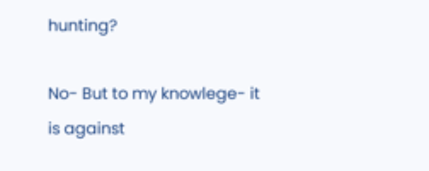hunting?

No- But to my knowlege- it is against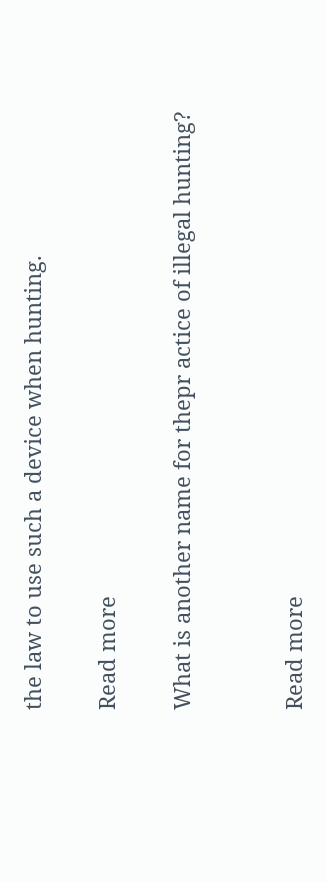the law to use such a device when hunting.

Read more

What is another name for thepr actice of illegal hunting?


Read more